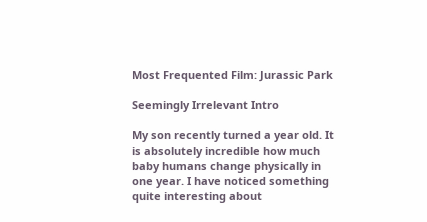Most Frequented Film: Jurassic Park

Seemingly Irrelevant Intro

My son recently turned a year old. It is absolutely incredible how much baby humans change physically in one year. I have noticed something quite interesting about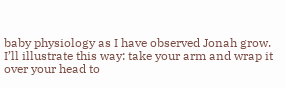baby physiology as I have observed Jonah grow. I’ll illustrate this way: take your arm and wrap it over your head to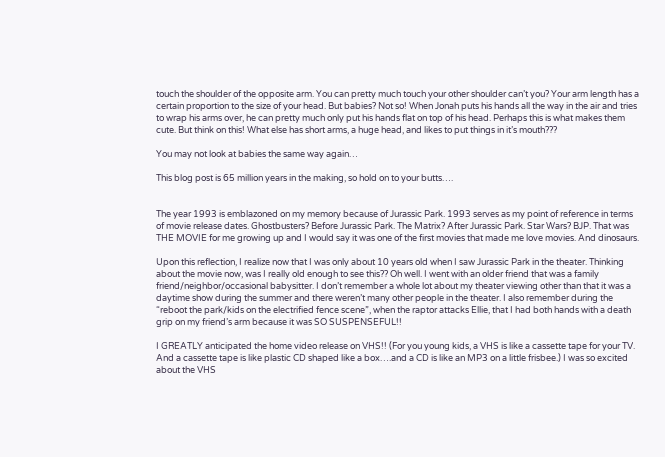touch the shoulder of the opposite arm. You can pretty much touch your other shoulder can’t you? Your arm length has a certain proportion to the size of your head. But babies? Not so! When Jonah puts his hands all the way in the air and tries to wrap his arms over, he can pretty much only put his hands flat on top of his head. Perhaps this is what makes them cute. But think on this! What else has short arms, a huge head, and likes to put things in it’s mouth???

You may not look at babies the same way again…

This blog post is 65 million years in the making, so hold on to your butts….


The year 1993 is emblazoned on my memory because of Jurassic Park. 1993 serves as my point of reference in terms of movie release dates. Ghostbusters? Before Jurassic Park. The Matrix? After Jurassic Park. Star Wars? BJP. That was THE MOVIE for me growing up and I would say it was one of the first movies that made me love movies. And dinosaurs.

Upon this reflection, I realize now that I was only about 10 years old when I saw Jurassic Park in the theater. Thinking about the movie now, was I really old enough to see this?? Oh well. I went with an older friend that was a family friend/neighbor/occasional babysitter. I don’t remember a whole lot about my theater viewing other than that it was a daytime show during the summer and there weren’t many other people in the theater. I also remember during the “reboot the park/kids on the electrified fence scene”, when the raptor attacks Ellie, that I had both hands with a death grip on my friend’s arm because it was SO SUSPENSEFUL!!

I GREATLY anticipated the home video release on VHS!! (For you young kids, a VHS is like a cassette tape for your TV. And a cassette tape is like plastic CD shaped like a box….and a CD is like an MP3 on a little frisbee.) I was so excited about the VHS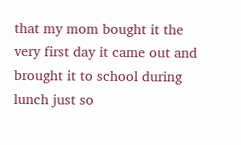that my mom bought it the very first day it came out and brought it to school during lunch just so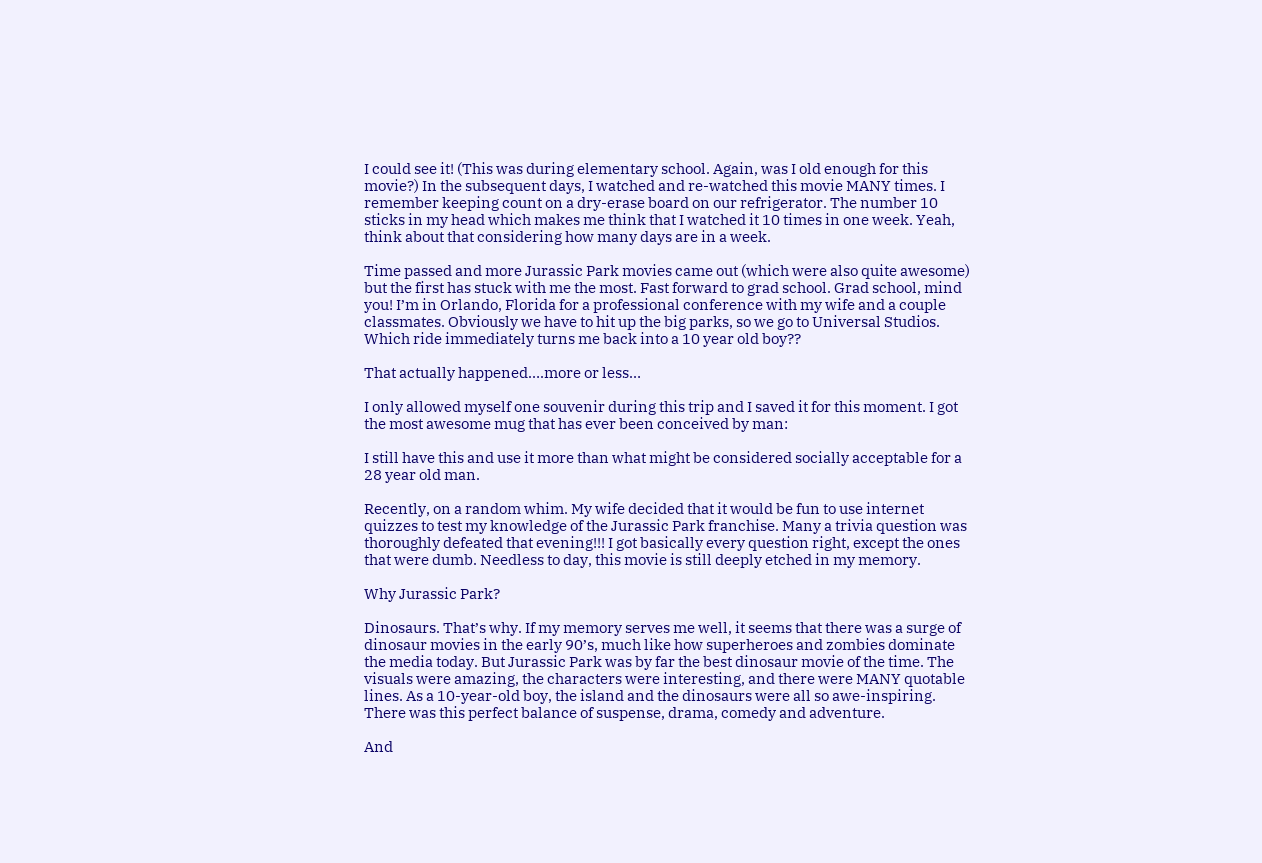I could see it! (This was during elementary school. Again, was I old enough for this movie?) In the subsequent days, I watched and re-watched this movie MANY times. I remember keeping count on a dry-erase board on our refrigerator. The number 10 sticks in my head which makes me think that I watched it 10 times in one week. Yeah, think about that considering how many days are in a week.

Time passed and more Jurassic Park movies came out (which were also quite awesome) but the first has stuck with me the most. Fast forward to grad school. Grad school, mind you! I’m in Orlando, Florida for a professional conference with my wife and a couple classmates. Obviously we have to hit up the big parks, so we go to Universal Studios. Which ride immediately turns me back into a 10 year old boy??

That actually happened….more or less…

I only allowed myself one souvenir during this trip and I saved it for this moment. I got the most awesome mug that has ever been conceived by man:

I still have this and use it more than what might be considered socially acceptable for a 28 year old man.

Recently, on a random whim. My wife decided that it would be fun to use internet quizzes to test my knowledge of the Jurassic Park franchise. Many a trivia question was thoroughly defeated that evening!!! I got basically every question right, except the ones that were dumb. Needless to day, this movie is still deeply etched in my memory.

Why Jurassic Park?

Dinosaurs. That’s why. If my memory serves me well, it seems that there was a surge of dinosaur movies in the early 90’s, much like how superheroes and zombies dominate the media today. But Jurassic Park was by far the best dinosaur movie of the time. The visuals were amazing, the characters were interesting, and there were MANY quotable lines. As a 10-year-old boy, the island and the dinosaurs were all so awe-inspiring. There was this perfect balance of suspense, drama, comedy and adventure.

And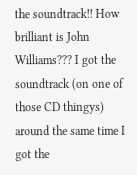the soundtrack!! How brilliant is John Williams??? I got the soundtrack (on one of those CD thingys) around the same time I got the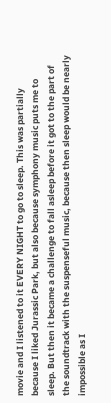movie and I listened to it EVERY NIGHT to go to sleep. This was partially because I liked Jurassic Park, but also because symphony music puts me to sleep. But then it became a challenge to fall asleep before it got to the part of the soundtrack with the suspenseful music, because then sleep would be nearly impossible as I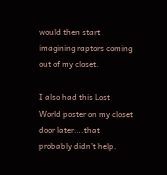would then start imagining raptors coming out of my closet.

I also had this Lost World poster on my closet door later….that probably didn’t help.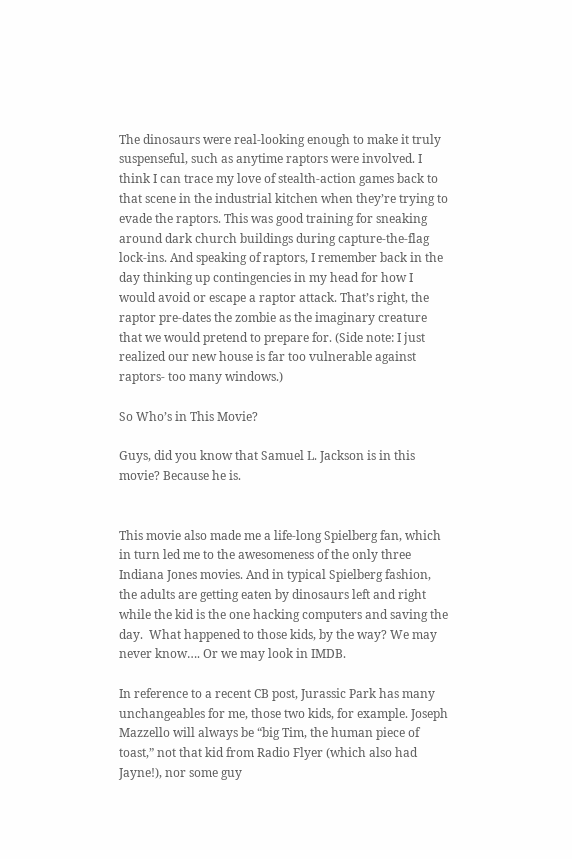The dinosaurs were real-looking enough to make it truly suspenseful, such as anytime raptors were involved. I think I can trace my love of stealth-action games back to that scene in the industrial kitchen when they’re trying to evade the raptors. This was good training for sneaking around dark church buildings during capture-the-flag lock-ins. And speaking of raptors, I remember back in the day thinking up contingencies in my head for how I would avoid or escape a raptor attack. That’s right, the raptor pre-dates the zombie as the imaginary creature that we would pretend to prepare for. (Side note: I just realized our new house is far too vulnerable against raptors- too many windows.)

So Who’s in This Movie?

Guys, did you know that Samuel L. Jackson is in this movie? Because he is.


This movie also made me a life-long Spielberg fan, which in turn led me to the awesomeness of the only three Indiana Jones movies. And in typical Spielberg fashion, the adults are getting eaten by dinosaurs left and right while the kid is the one hacking computers and saving the day.  What happened to those kids, by the way? We may never know…. Or we may look in IMDB.

In reference to a recent CB post, Jurassic Park has many unchangeables for me, those two kids, for example. Joseph Mazzello will always be “big Tim, the human piece of toast,” not that kid from Radio Flyer (which also had Jayne!), nor some guy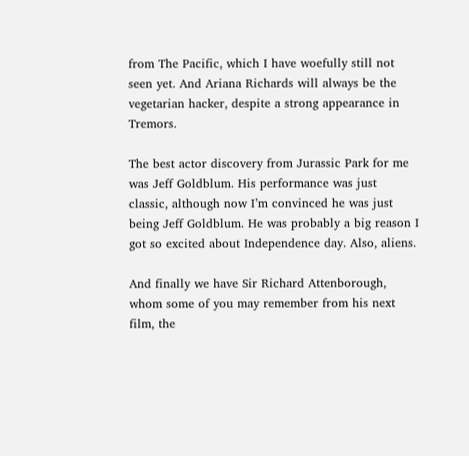from The Pacific, which I have woefully still not seen yet. And Ariana Richards will always be the vegetarian hacker, despite a strong appearance in Tremors.

The best actor discovery from Jurassic Park for me was Jeff Goldblum. His performance was just classic, although now I’m convinced he was just being Jeff Goldblum. He was probably a big reason I got so excited about Independence day. Also, aliens.

And finally we have Sir Richard Attenborough, whom some of you may remember from his next film, the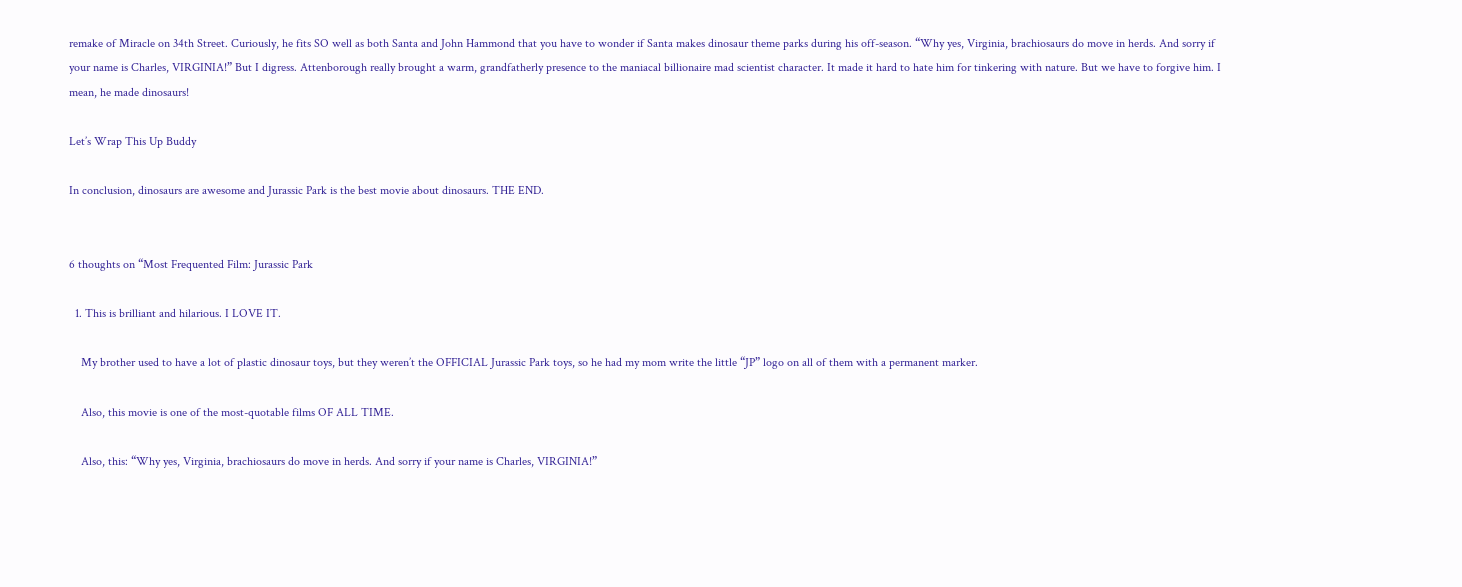remake of Miracle on 34th Street. Curiously, he fits SO well as both Santa and John Hammond that you have to wonder if Santa makes dinosaur theme parks during his off-season. “Why yes, Virginia, brachiosaurs do move in herds. And sorry if your name is Charles, VIRGINIA!” But I digress. Attenborough really brought a warm, grandfatherly presence to the maniacal billionaire mad scientist character. It made it hard to hate him for tinkering with nature. But we have to forgive him. I mean, he made dinosaurs!

Let’s Wrap This Up Buddy

In conclusion, dinosaurs are awesome and Jurassic Park is the best movie about dinosaurs. THE END.


6 thoughts on “Most Frequented Film: Jurassic Park

  1. This is brilliant and hilarious. I LOVE IT.

    My brother used to have a lot of plastic dinosaur toys, but they weren’t the OFFICIAL Jurassic Park toys, so he had my mom write the little “JP” logo on all of them with a permanent marker.

    Also, this movie is one of the most-quotable films OF ALL TIME.

    Also, this: “Why yes, Virginia, brachiosaurs do move in herds. And sorry if your name is Charles, VIRGINIA!”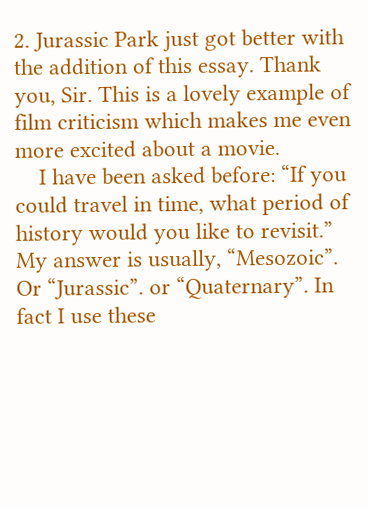2. Jurassic Park just got better with the addition of this essay. Thank you, Sir. This is a lovely example of film criticism which makes me even more excited about a movie.
    I have been asked before: “If you could travel in time, what period of history would you like to revisit.” My answer is usually, “Mesozoic”. Or “Jurassic”. or “Quaternary”. In fact I use these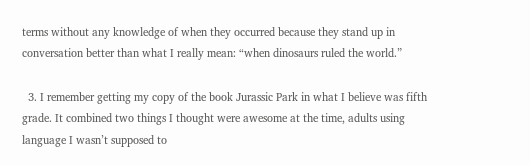terms without any knowledge of when they occurred because they stand up in conversation better than what I really mean: “when dinosaurs ruled the world.”

  3. I remember getting my copy of the book Jurassic Park in what I believe was fifth grade. It combined two things I thought were awesome at the time, adults using language I wasn’t supposed to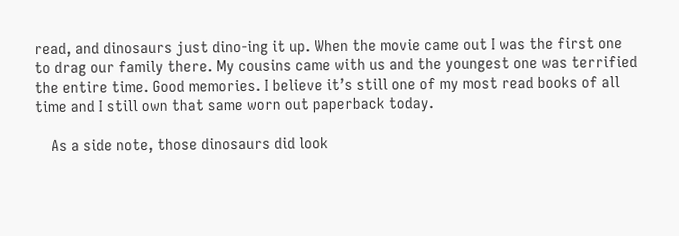read, and dinosaurs just dino-ing it up. When the movie came out I was the first one to drag our family there. My cousins came with us and the youngest one was terrified the entire time. Good memories. I believe it’s still one of my most read books of all time and I still own that same worn out paperback today.

    As a side note, those dinosaurs did look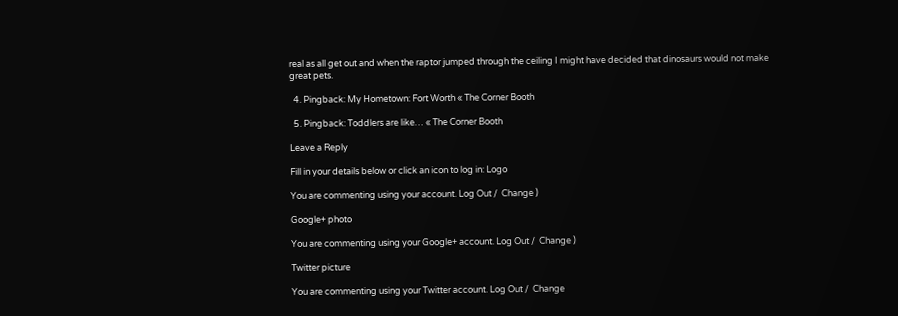real as all get out and when the raptor jumped through the ceiling I might have decided that dinosaurs would not make great pets.

  4. Pingback: My Hometown: Fort Worth « The Corner Booth

  5. Pingback: Toddlers are like… « The Corner Booth

Leave a Reply

Fill in your details below or click an icon to log in: Logo

You are commenting using your account. Log Out /  Change )

Google+ photo

You are commenting using your Google+ account. Log Out /  Change )

Twitter picture

You are commenting using your Twitter account. Log Out /  Change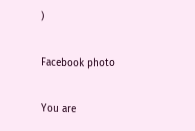)

Facebook photo

You are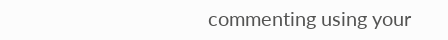commenting using your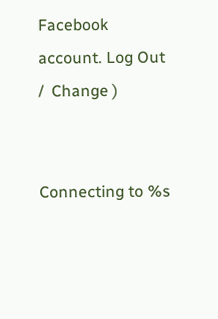Facebook account. Log Out /  Change )


Connecting to %s